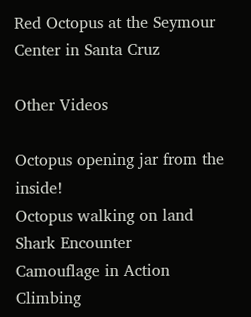Red Octopus at the Seymour Center in Santa Cruz

Other Videos

Octopus opening jar from the inside!
Octopus walking on land
Shark Encounter
Camouflage in Action
Climbing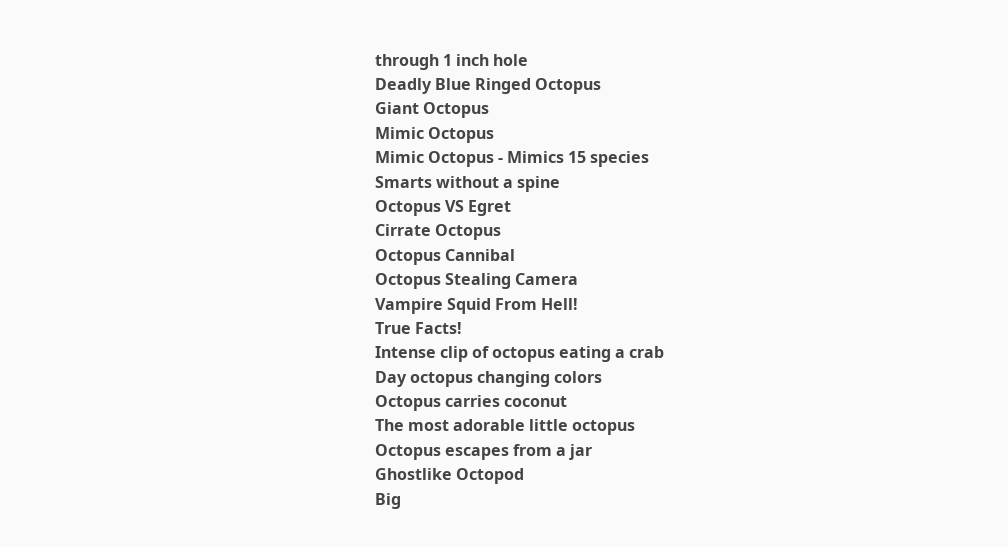through 1 inch hole
Deadly Blue Ringed Octopus
Giant Octopus
Mimic Octopus
Mimic Octopus - Mimics 15 species
Smarts without a spine
Octopus VS Egret
Cirrate Octopus
Octopus Cannibal
Octopus Stealing Camera
Vampire Squid From Hell!
True Facts!
Intense clip of octopus eating a crab
Day octopus changing colors
Octopus carries coconut
The most adorable little octopus
Octopus escapes from a jar
Ghostlike Octopod
Big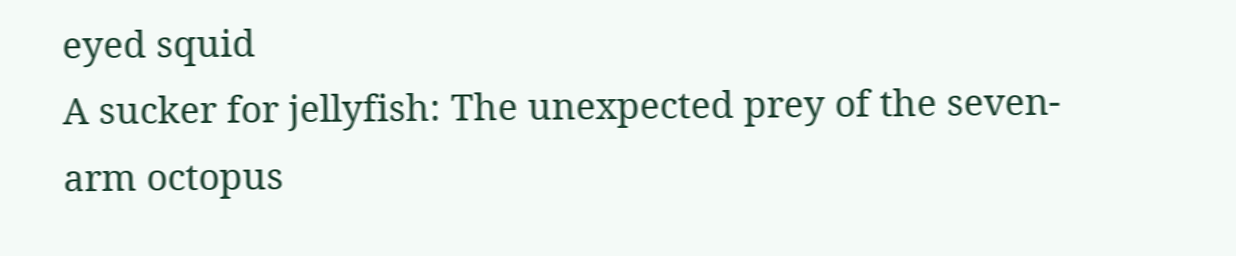eyed squid
A sucker for jellyfish: The unexpected prey of the seven-arm octopus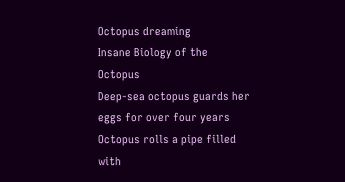Octopus dreaming
Insane Biology of the Octopus
Deep-sea octopus guards her eggs for over four years
Octopus rolls a pipe filled with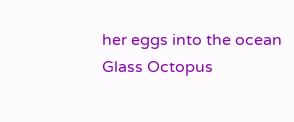her eggs into the ocean
Glass Octopus